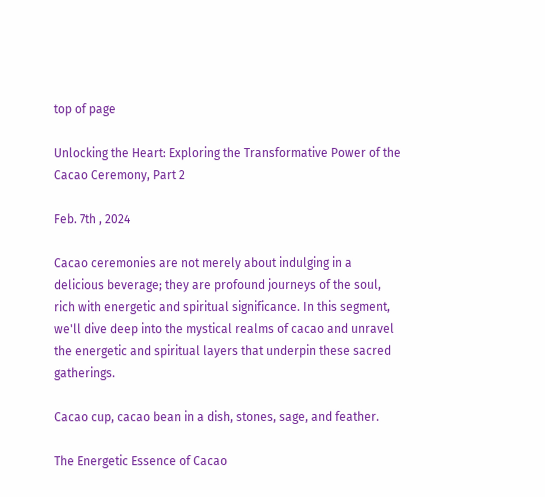top of page

Unlocking the Heart: Exploring the Transformative Power of the Cacao Ceremony, Part 2

Feb. 7th , 2024

Cacao ceremonies are not merely about indulging in a delicious beverage; they are profound journeys of the soul, rich with energetic and spiritual significance. In this segment, we'll dive deep into the mystical realms of cacao and unravel the energetic and spiritual layers that underpin these sacred gatherings.

Cacao cup, cacao bean in a dish, stones, sage, and feather.

The Energetic Essence of Cacao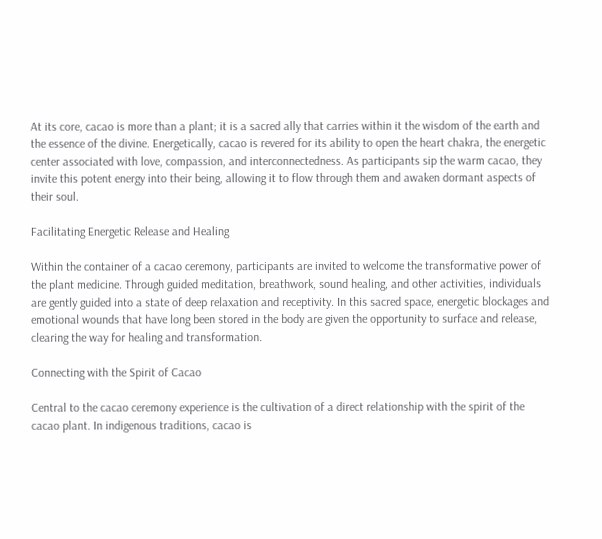At its core, cacao is more than a plant; it is a sacred ally that carries within it the wisdom of the earth and the essence of the divine. Energetically, cacao is revered for its ability to open the heart chakra, the energetic center associated with love, compassion, and interconnectedness. As participants sip the warm cacao, they invite this potent energy into their being, allowing it to flow through them and awaken dormant aspects of their soul.

Facilitating Energetic Release and Healing

Within the container of a cacao ceremony, participants are invited to welcome the transformative power of the plant medicine. Through guided meditation, breathwork, sound healing, and other activities, individuals are gently guided into a state of deep relaxation and receptivity. In this sacred space, energetic blockages and emotional wounds that have long been stored in the body are given the opportunity to surface and release, clearing the way for healing and transformation.

Connecting with the Spirit of Cacao

Central to the cacao ceremony experience is the cultivation of a direct relationship with the spirit of the cacao plant. In indigenous traditions, cacao is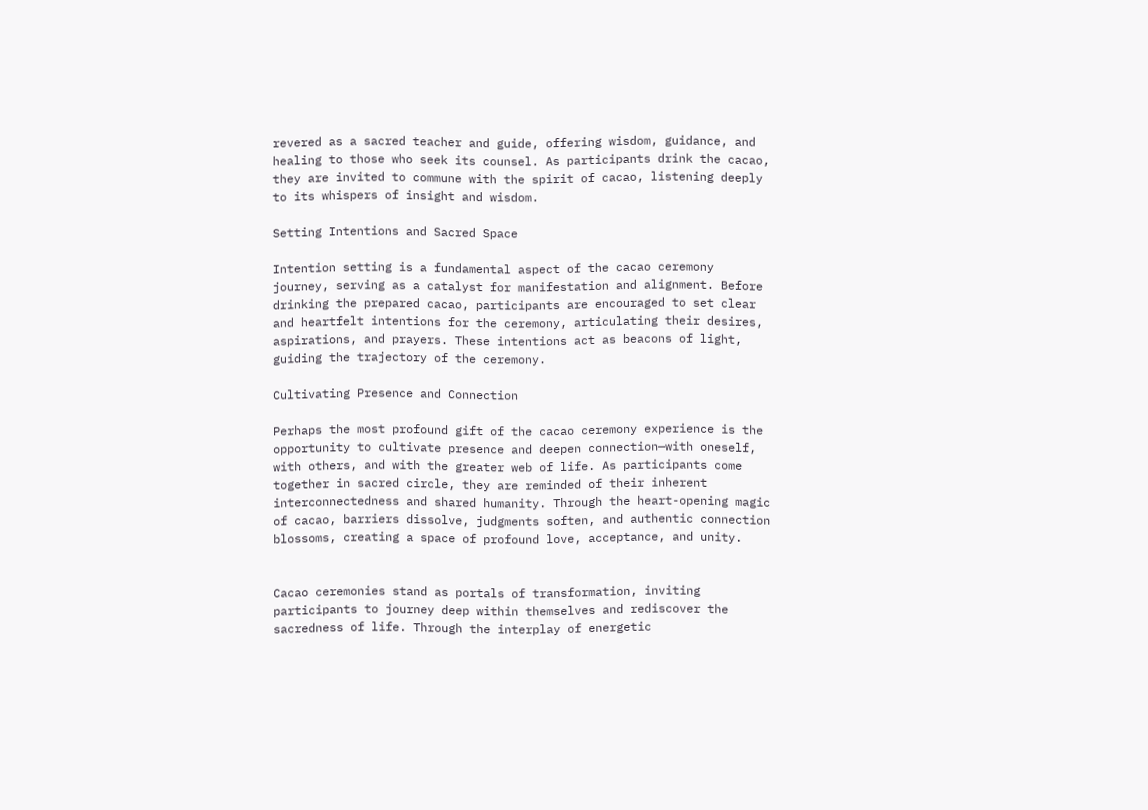revered as a sacred teacher and guide, offering wisdom, guidance, and healing to those who seek its counsel. As participants drink the cacao, they are invited to commune with the spirit of cacao, listening deeply to its whispers of insight and wisdom.

Setting Intentions and Sacred Space

Intention setting is a fundamental aspect of the cacao ceremony journey, serving as a catalyst for manifestation and alignment. Before drinking the prepared cacao, participants are encouraged to set clear and heartfelt intentions for the ceremony, articulating their desires, aspirations, and prayers. These intentions act as beacons of light, guiding the trajectory of the ceremony.

Cultivating Presence and Connection

Perhaps the most profound gift of the cacao ceremony experience is the opportunity to cultivate presence and deepen connection—with oneself, with others, and with the greater web of life. As participants come together in sacred circle, they are reminded of their inherent interconnectedness and shared humanity. Through the heart-opening magic of cacao, barriers dissolve, judgments soften, and authentic connection blossoms, creating a space of profound love, acceptance, and unity.


Cacao ceremonies stand as portals of transformation, inviting participants to journey deep within themselves and rediscover the sacredness of life. Through the interplay of energetic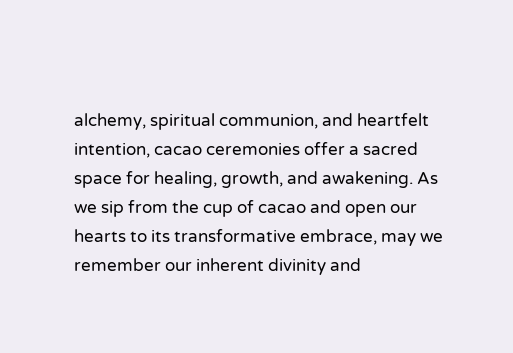alchemy, spiritual communion, and heartfelt intention, cacao ceremonies offer a sacred space for healing, growth, and awakening. As we sip from the cup of cacao and open our hearts to its transformative embrace, may we remember our inherent divinity and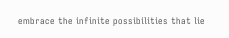embrace the infinite possibilities that lie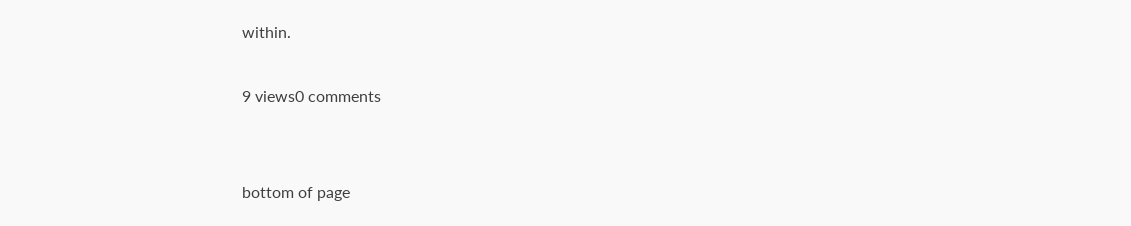within.

9 views0 comments


bottom of page